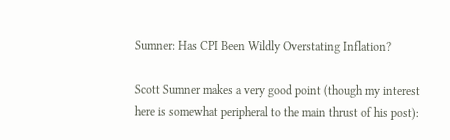Sumner: Has CPI Been Wildly Overstating Inflation?

Scott Sumner makes a very good point (though my interest here is somewhat peripheral to the main thrust of his post):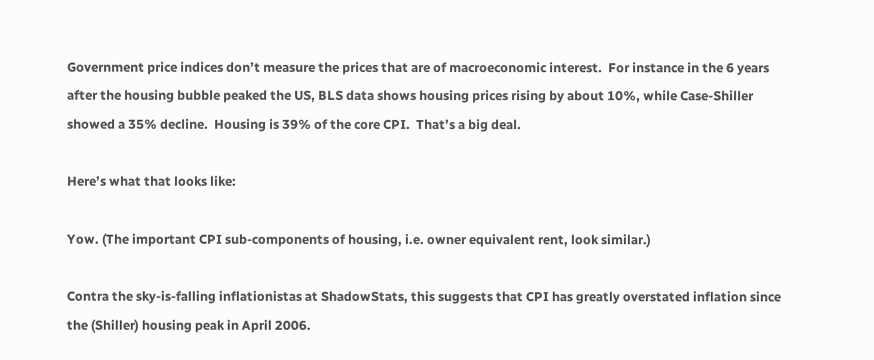Government price indices don’t measure the prices that are of macroeconomic interest.  For instance in the 6 years after the housing bubble peaked the US, BLS data shows housing prices rising by about 10%, while Case-Shiller showed a 35% decline.  Housing is 39% of the core CPI.  That’s a big deal.

Here’s what that looks like:

Yow. (The important CPI sub-components of housing, i.e. owner equivalent rent, look similar.)

Contra the sky-is-falling inflationistas at ShadowStats, this suggests that CPI has greatly overstated inflation since the (Shiller) housing peak in April 2006.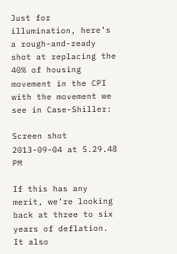Just for illumination, here’s a rough-and-ready shot at replacing the 40% of housing movement in the CPI with the movement we see in Case-Shiller:

Screen shot 2013-09-04 at 5.29.48 PM

If this has any merit, we’re looking back at three to six years of deflation. It also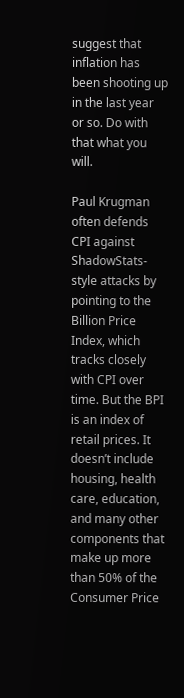suggest that inflation has been shooting up in the last year or so. Do with that what you will.

Paul Krugman often defends CPI against ShadowStats-style attacks by pointing to the Billion Price Index, which tracks closely with CPI over time. But the BPI is an index of retail prices. It doesn’t include housing, health care, education, and many other components that make up more than 50% of the Consumer Price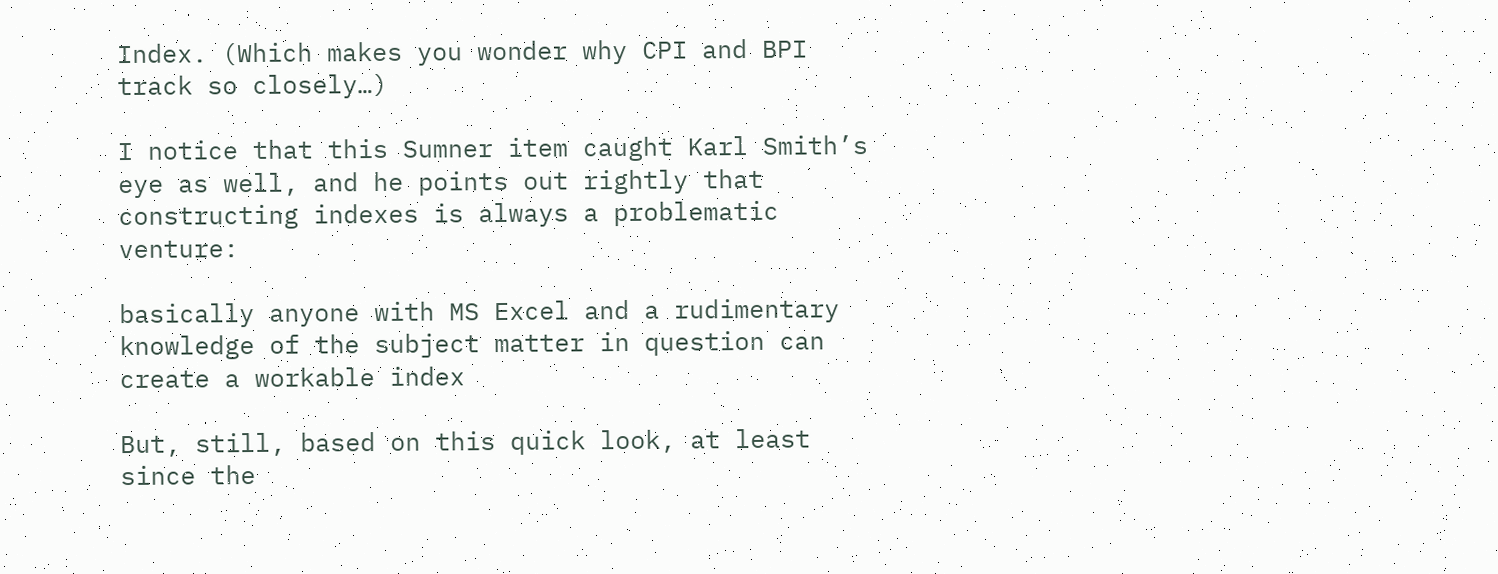Index. (Which makes you wonder why CPI and BPI track so closely…)

I notice that this Sumner item caught Karl Smith’s eye as well, and he points out rightly that constructing indexes is always a problematic venture:

basically anyone with MS Excel and a rudimentary knowledge of the subject matter in question can create a workable index

But, still, based on this quick look, at least since the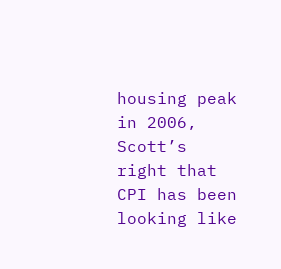housing peak in 2006, Scott’s right that CPI has been looking like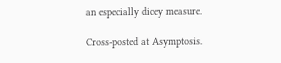an especially dicey measure.

Cross-posted at Asymptosis.